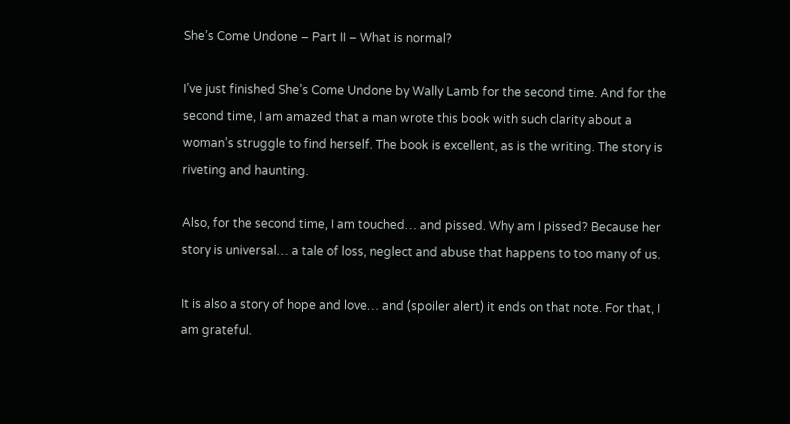She’s Come Undone – Part II – What is normal?

I’ve just finished She’s Come Undone by Wally Lamb for the second time. And for the second time, I am amazed that a man wrote this book with such clarity about a woman’s struggle to find herself. The book is excellent, as is the writing. The story is riveting and haunting.

Also, for the second time, I am touched… and pissed. Why am I pissed? Because her story is universal… a tale of loss, neglect and abuse that happens to too many of us.

It is also a story of hope and love… and (spoiler alert) it ends on that note. For that, I am grateful.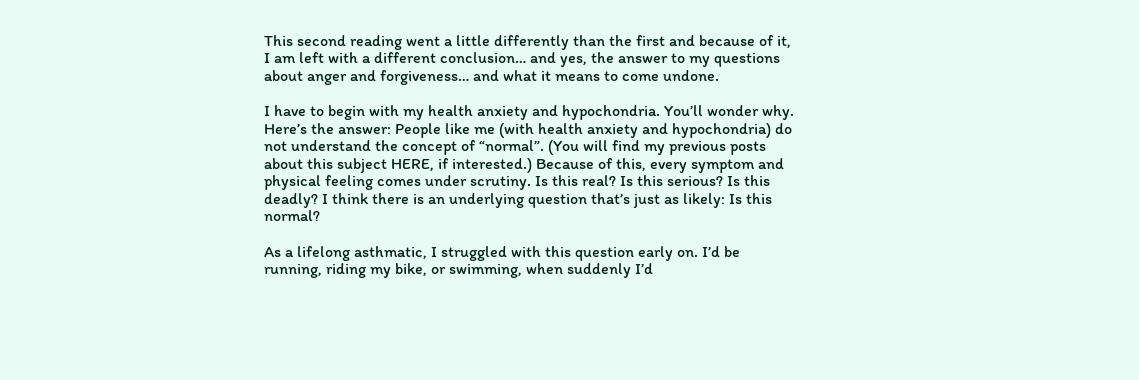This second reading went a little differently than the first and because of it, I am left with a different conclusion… and yes, the answer to my questions about anger and forgiveness… and what it means to come undone.

I have to begin with my health anxiety and hypochondria. You’ll wonder why. Here’s the answer: People like me (with health anxiety and hypochondria) do not understand the concept of “normal”. (You will find my previous posts about this subject HERE, if interested.) Because of this, every symptom and physical feeling comes under scrutiny. Is this real? Is this serious? Is this deadly? I think there is an underlying question that’s just as likely: Is this normal?

As a lifelong asthmatic, I struggled with this question early on. I’d be running, riding my bike, or swimming, when suddenly I’d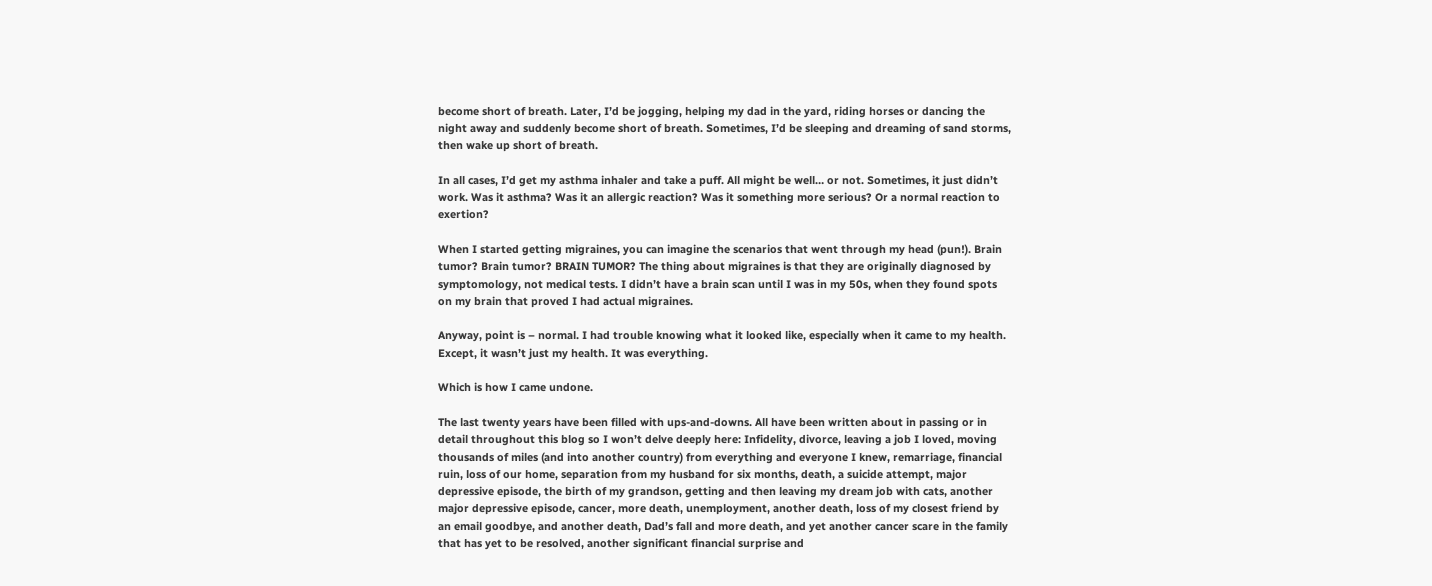become short of breath. Later, I’d be jogging, helping my dad in the yard, riding horses or dancing the night away and suddenly become short of breath. Sometimes, I’d be sleeping and dreaming of sand storms, then wake up short of breath.

In all cases, I’d get my asthma inhaler and take a puff. All might be well… or not. Sometimes, it just didn’t work. Was it asthma? Was it an allergic reaction? Was it something more serious? Or a normal reaction to exertion?

When I started getting migraines, you can imagine the scenarios that went through my head (pun!). Brain tumor? Brain tumor? BRAIN TUMOR? The thing about migraines is that they are originally diagnosed by symptomology, not medical tests. I didn’t have a brain scan until I was in my 50s, when they found spots on my brain that proved I had actual migraines.

Anyway, point is – normal. I had trouble knowing what it looked like, especially when it came to my health. Except, it wasn’t just my health. It was everything.

Which is how I came undone.

The last twenty years have been filled with ups-and-downs. All have been written about in passing or in detail throughout this blog so I won’t delve deeply here: Infidelity, divorce, leaving a job I loved, moving thousands of miles (and into another country) from everything and everyone I knew, remarriage, financial ruin, loss of our home, separation from my husband for six months, death, a suicide attempt, major depressive episode, the birth of my grandson, getting and then leaving my dream job with cats, another major depressive episode, cancer, more death, unemployment, another death, loss of my closest friend by an email goodbye, and another death, Dad’s fall and more death, and yet another cancer scare in the family that has yet to be resolved, another significant financial surprise and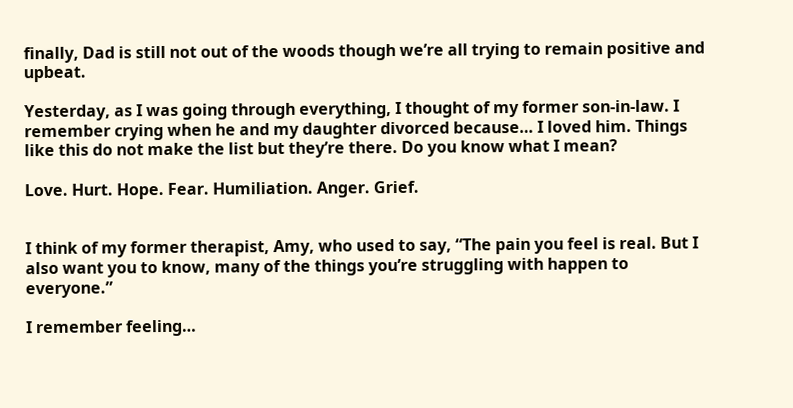finally, Dad is still not out of the woods though we’re all trying to remain positive and upbeat.

Yesterday, as I was going through everything, I thought of my former son-in-law. I remember crying when he and my daughter divorced because… I loved him. Things like this do not make the list but they’re there. Do you know what I mean?

Love. Hurt. Hope. Fear. Humiliation. Anger. Grief.


I think of my former therapist, Amy, who used to say, “The pain you feel is real. But I also want you to know, many of the things you’re struggling with happen to everyone.”

I remember feeling…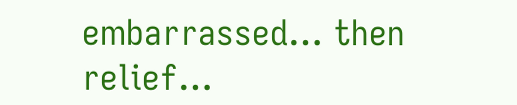embarrassed… then relief…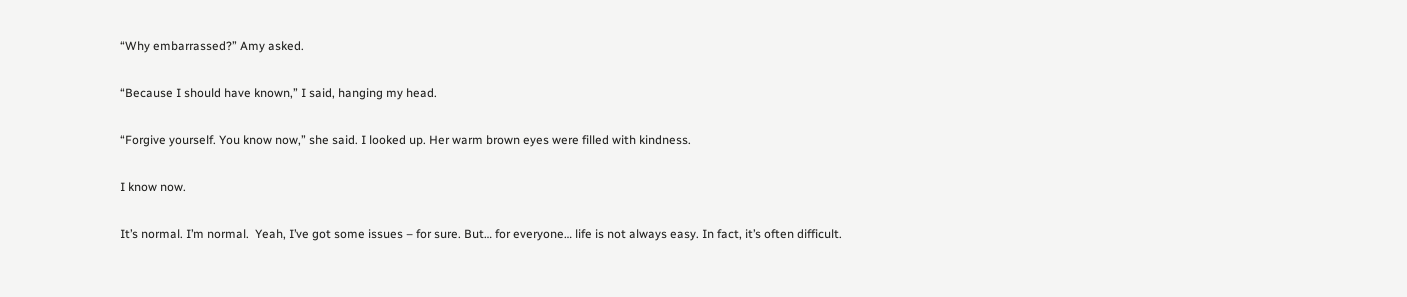“Why embarrassed?” Amy asked.

“Because I should have known,” I said, hanging my head.

“Forgive yourself. You know now,” she said. I looked up. Her warm brown eyes were filled with kindness.

I know now.

It’s normal. I’m normal.  Yeah, I’ve got some issues – for sure. But… for everyone… life is not always easy. In fact, it’s often difficult.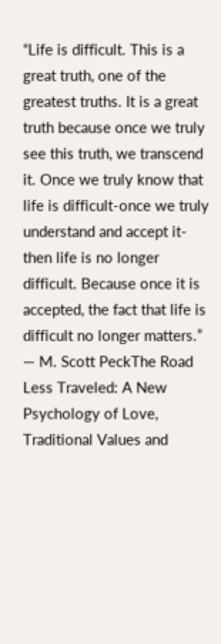“Life is difficult. This is a great truth, one of the greatest truths. It is a great truth because once we truly see this truth, we transcend it. Once we truly know that life is difficult-once we truly understand and accept it-then life is no longer difficult. Because once it is accepted, the fact that life is difficult no longer matters.” ― M. Scott PeckThe Road Less Traveled: A New Psychology of Love, Traditional Values and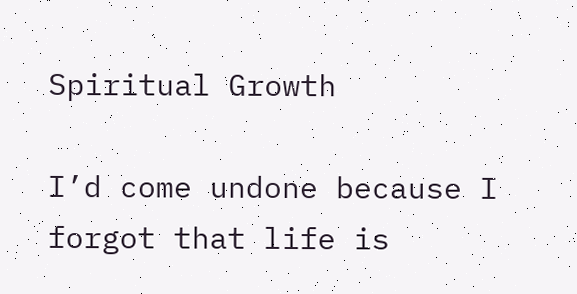Spiritual Growth

I’d come undone because I forgot that life is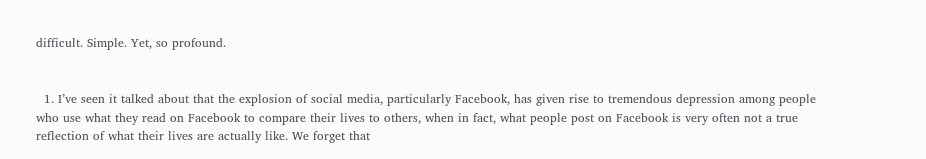difficult. Simple. Yet, so profound.


  1. I’ve seen it talked about that the explosion of social media, particularly Facebook, has given rise to tremendous depression among people who use what they read on Facebook to compare their lives to others, when in fact, what people post on Facebook is very often not a true reflection of what their lives are actually like. We forget that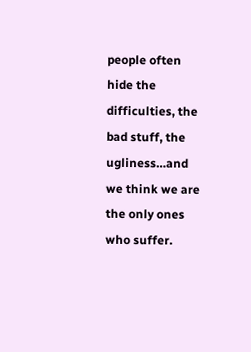people often hide the difficulties, the bad stuff, the ugliness…and we think we are the only ones who suffer.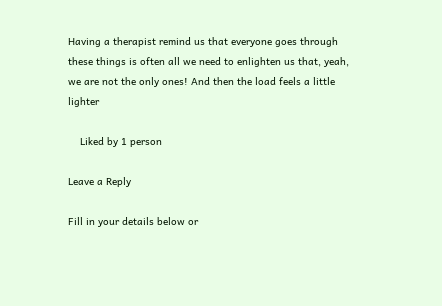Having a therapist remind us that everyone goes through these things is often all we need to enlighten us that, yeah, we are not the only ones! And then the load feels a little lighter

    Liked by 1 person

Leave a Reply

Fill in your details below or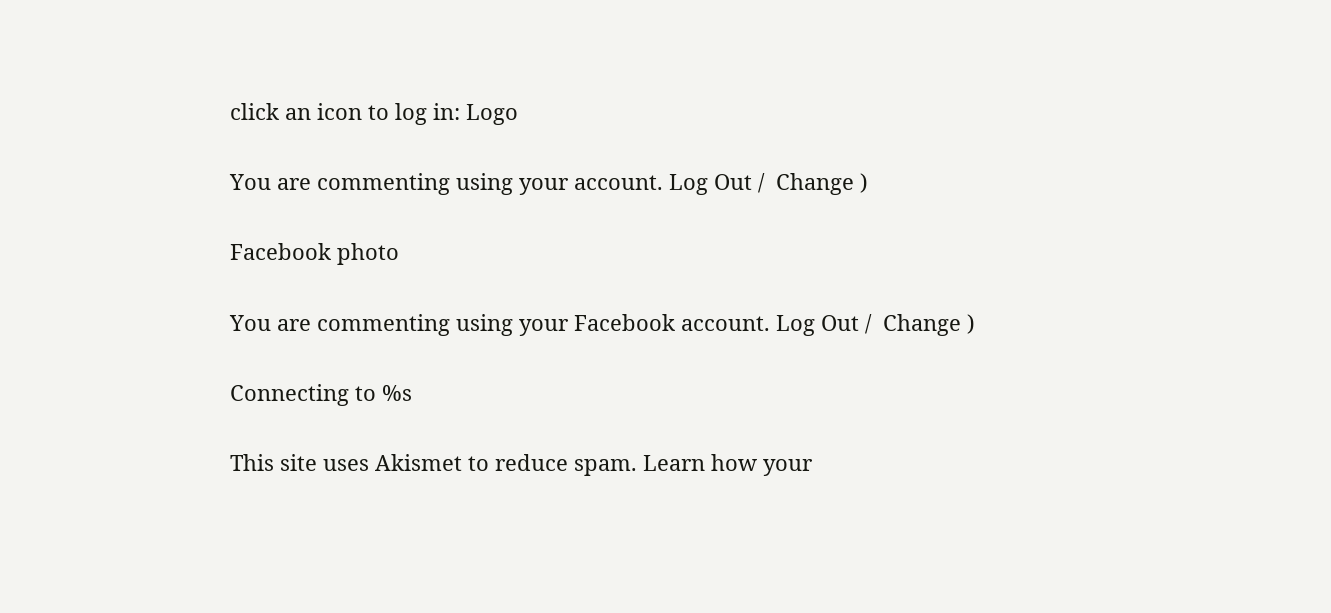click an icon to log in: Logo

You are commenting using your account. Log Out /  Change )

Facebook photo

You are commenting using your Facebook account. Log Out /  Change )

Connecting to %s

This site uses Akismet to reduce spam. Learn how your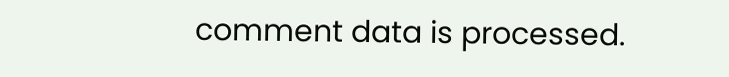comment data is processed.